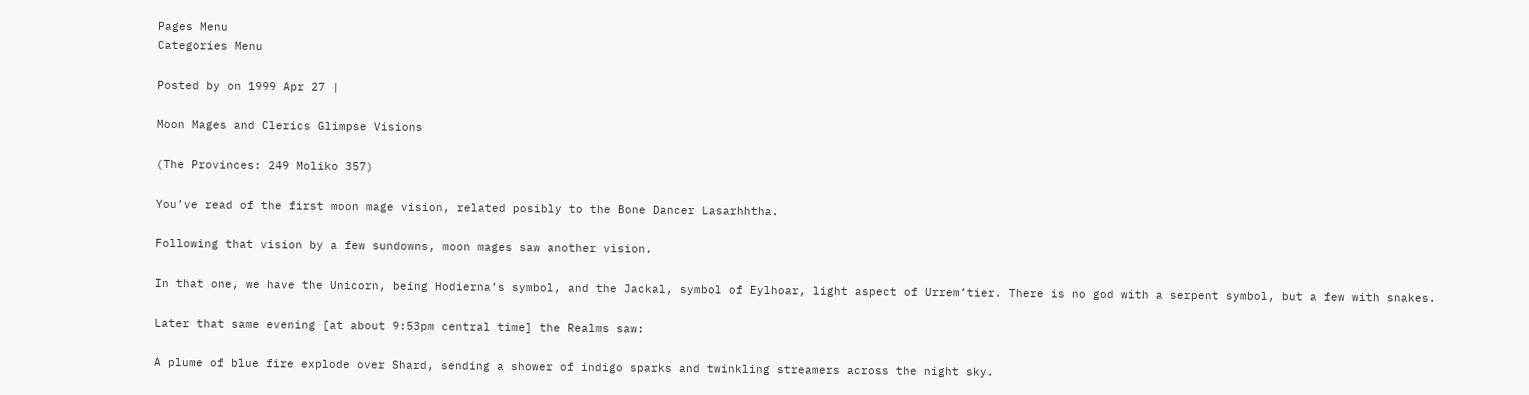Pages Menu
Categories Menu

Posted by on 1999 Apr 27 |

Moon Mages and Clerics Glimpse Visions

(The Provinces: 249 Moliko 357)

You’ve read of the first moon mage vision, related posibly to the Bone Dancer Lasarhhtha.

Following that vision by a few sundowns, moon mages saw another vision.

In that one, we have the Unicorn, being Hodierna’s symbol, and the Jackal, symbol of Eylhoar, light aspect of Urrem’tier. There is no god with a serpent symbol, but a few with snakes.

Later that same evening [at about 9:53pm central time] the Realms saw:

A plume of blue fire explode over Shard, sending a shower of indigo sparks and twinkling streamers across the night sky.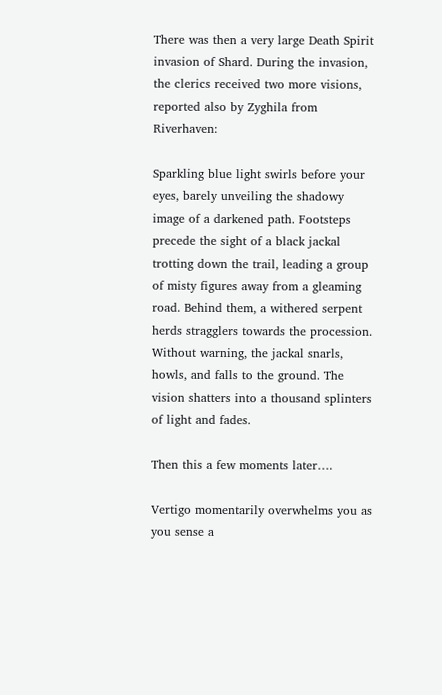There was then a very large Death Spirit invasion of Shard. During the invasion, the clerics received two more visions, reported also by Zyghila from Riverhaven:

Sparkling blue light swirls before your eyes, barely unveiling the shadowy image of a darkened path. Footsteps precede the sight of a black jackal trotting down the trail, leading a group of misty figures away from a gleaming road. Behind them, a withered serpent herds stragglers towards the procession. Without warning, the jackal snarls, howls, and falls to the ground. The vision shatters into a thousand splinters of light and fades.

Then this a few moments later….

Vertigo momentarily overwhelms you as you sense a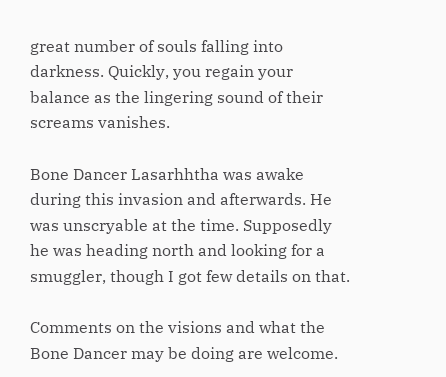great number of souls falling into darkness. Quickly, you regain your balance as the lingering sound of their screams vanishes.

Bone Dancer Lasarhhtha was awake during this invasion and afterwards. He was unscryable at the time. Supposedly he was heading north and looking for a smuggler, though I got few details on that.

Comments on the visions and what the Bone Dancer may be doing are welcome.